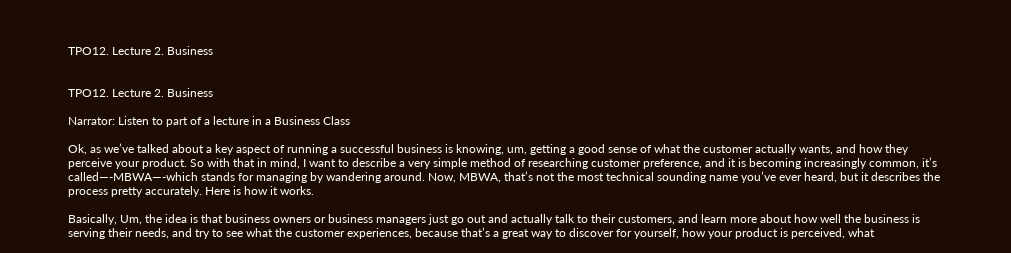TPO12. Lecture 2. Business


TPO12. Lecture 2. Business

Narrator: Listen to part of a lecture in a Business Class

Ok, as we’ve talked about a key aspect of running a successful business is knowing, um, getting a good sense of what the customer actually wants, and how they perceive your product. So with that in mind, I want to describe a very simple method of researching customer preference, and it is becoming increasingly common, it’s called—-MBWA—-which stands for managing by wandering around. Now, MBWA, that’s not the most technical sounding name you’ve ever heard, but it describes the process pretty accurately. Here is how it works.

Basically, Um, the idea is that business owners or business managers just go out and actually talk to their customers, and learn more about how well the business is serving their needs, and try to see what the customer experiences, because that’s a great way to discover for yourself, how your product is perceived, what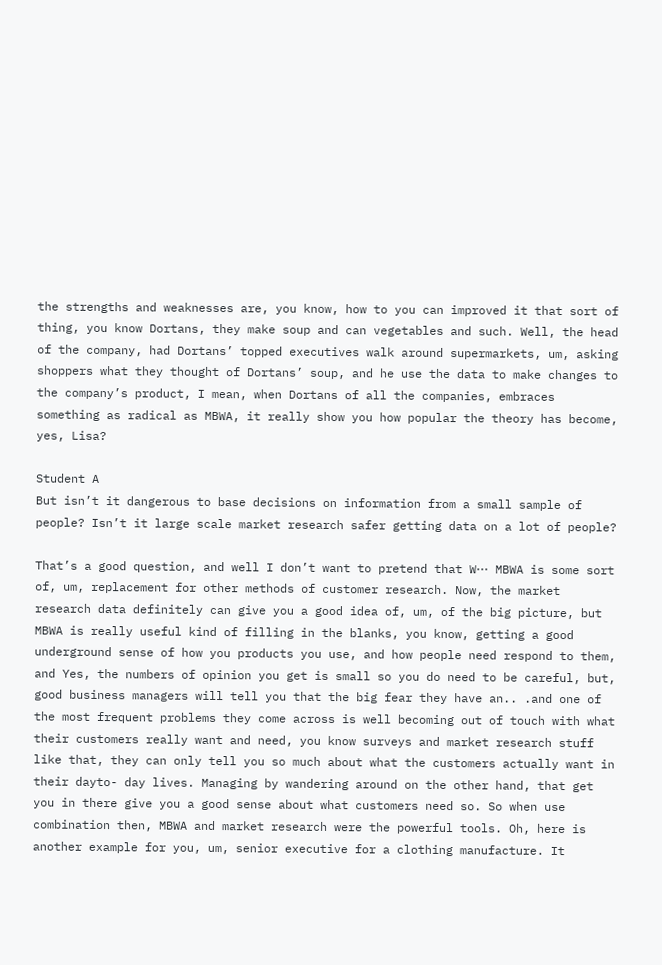the strengths and weaknesses are, you know, how to you can improved it that sort of thing, you know Dortans, they make soup and can vegetables and such. Well, the head of the company, had Dortans’ topped executives walk around supermarkets, um, asking shoppers what they thought of Dortans’ soup, and he use the data to make changes to the company’s product, I mean, when Dortans of all the companies, embraces something as radical as MBWA, it really show you how popular the theory has become, yes, Lisa?

Student A
But isn’t it dangerous to base decisions on information from a small sample of people? Isn’t it large scale market research safer getting data on a lot of people?

That’s a good question, and well I don’t want to pretend that W⋯ MBWA is some sort of, um, replacement for other methods of customer research. Now, the market research data definitely can give you a good idea of, um, of the big picture, but MBWA is really useful kind of filling in the blanks, you know, getting a good underground sense of how you products you use, and how people need respond to them, and Yes, the numbers of opinion you get is small so you do need to be careful, but, good business managers will tell you that the big fear they have an.. .and one of the most frequent problems they come across is well becoming out of touch with what their customers really want and need, you know surveys and market research stuff like that, they can only tell you so much about what the customers actually want in their dayto- day lives. Managing by wandering around on the other hand, that get you in there give you a good sense about what customers need so. So when use combination then, MBWA and market research were the powerful tools. Oh, here is another example for you, um, senior executive for a clothing manufacture. It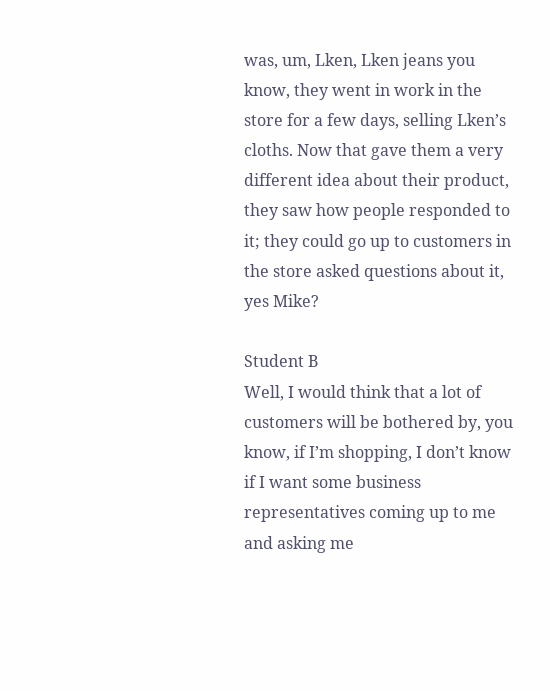was, um, Lken, Lken jeans you know, they went in work in the store for a few days, selling Lken’s cloths. Now that gave them a very different idea about their product, they saw how people responded to it; they could go up to customers in the store asked questions about it, yes Mike?

Student B
Well, I would think that a lot of customers will be bothered by, you know, if I’m shopping, I don’t know if I want some business representatives coming up to me and asking me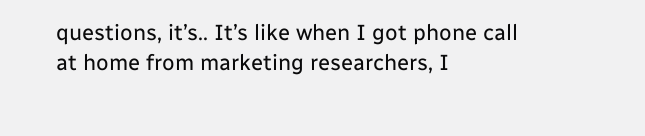questions, it’s.. It’s like when I got phone call at home from marketing researchers, I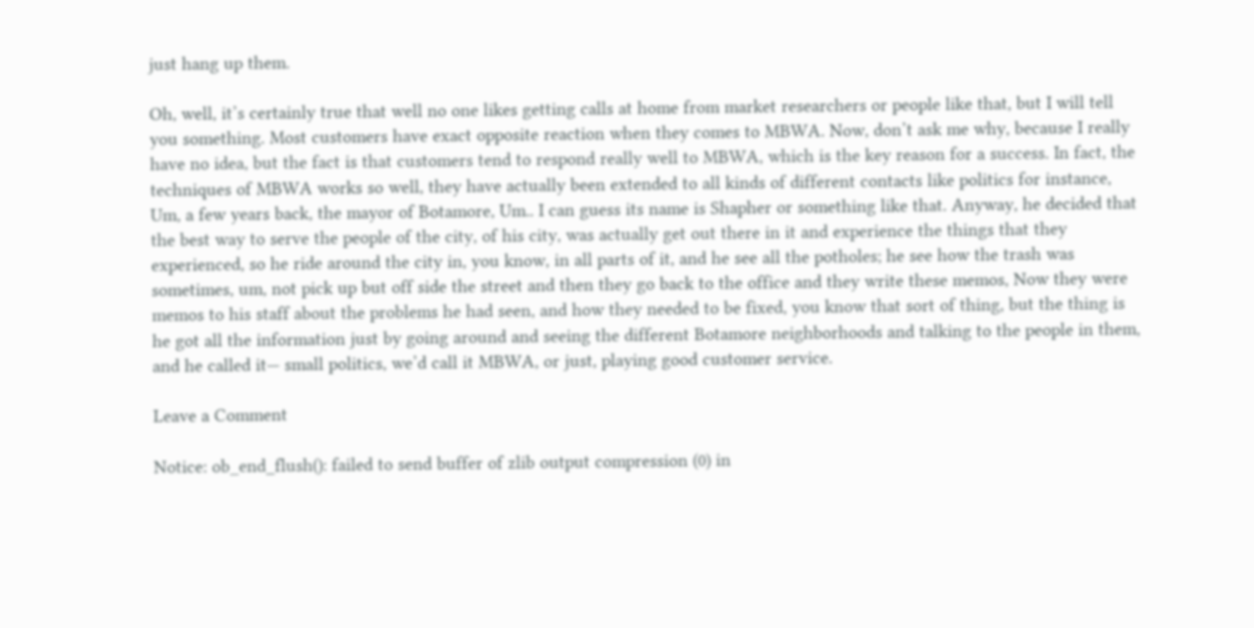just hang up them.

Oh, well, it’s certainly true that well no one likes getting calls at home from market researchers or people like that, but I will tell you something. Most customers have exact opposite reaction when they comes to MBWA. Now, don’t ask me why, because I really have no idea, but the fact is that customers tend to respond really well to MBWA, which is the key reason for a success. In fact, the techniques of MBWA works so well, they have actually been extended to all kinds of different contacts like politics for instance, Um, a few years back, the mayor of Botamore, Um.. I can guess its name is Shapher or something like that. Anyway, he decided that the best way to serve the people of the city, of his city, was actually get out there in it and experience the things that they experienced, so he ride around the city in, you know, in all parts of it, and he see all the potholes; he see how the trash was sometimes, um, not pick up but off side the street and then they go back to the office and they write these memos, Now they were memos to his staff about the problems he had seen, and how they needed to be fixed, you know that sort of thing, but the thing is he got all the information just by going around and seeing the different Botamore neighborhoods and talking to the people in them, and he called it— small politics, we’d call it MBWA, or just, playing good customer service.

Leave a Comment

Notice: ob_end_flush(): failed to send buffer of zlib output compression (0) in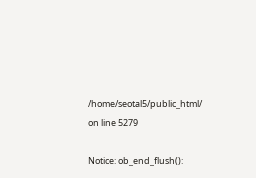/home/seotal5/public_html/ on line 5279

Notice: ob_end_flush():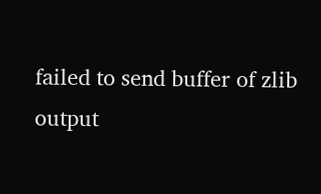failed to send buffer of zlib output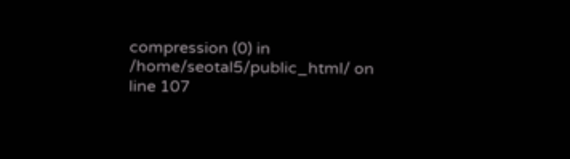compression (0) in /home/seotal5/public_html/ on line 107